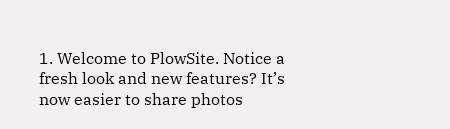1. Welcome to PlowSite. Notice a fresh look and new features? It’s now easier to share photos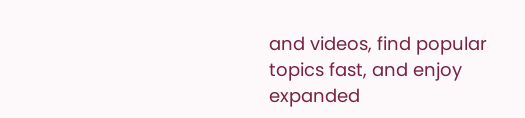and videos, find popular topics fast, and enjoy expanded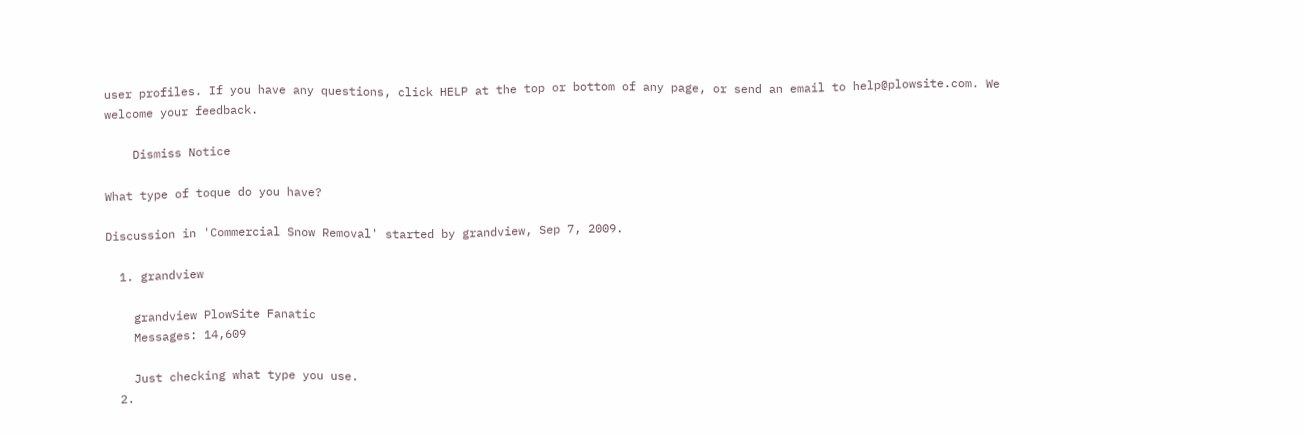user profiles. If you have any questions, click HELP at the top or bottom of any page, or send an email to help@plowsite.com. We welcome your feedback.

    Dismiss Notice

What type of toque do you have?

Discussion in 'Commercial Snow Removal' started by grandview, Sep 7, 2009.

  1. grandview

    grandview PlowSite Fanatic
    Messages: 14,609

    Just checking what type you use.
  2.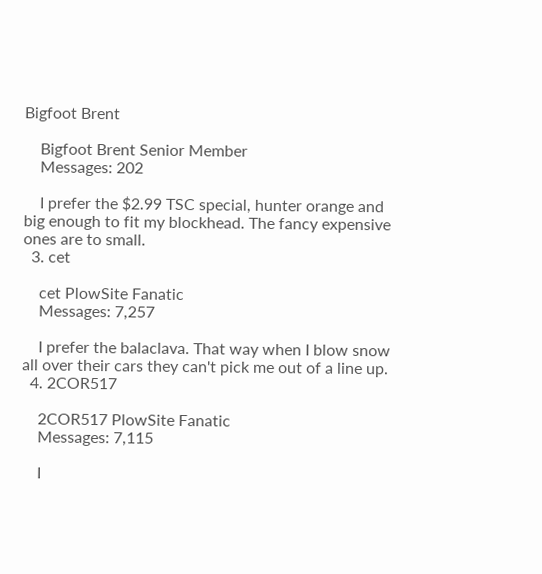Bigfoot Brent

    Bigfoot Brent Senior Member
    Messages: 202

    I prefer the $2.99 TSC special, hunter orange and big enough to fit my blockhead. The fancy expensive ones are to small.
  3. cet

    cet PlowSite Fanatic
    Messages: 7,257

    I prefer the balaclava. That way when I blow snow all over their cars they can't pick me out of a line up.
  4. 2COR517

    2COR517 PlowSite Fanatic
    Messages: 7,115

    I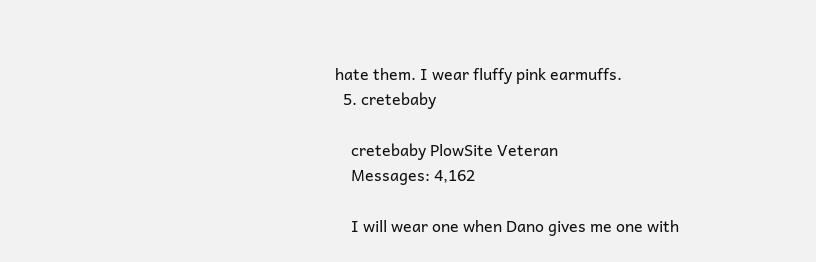hate them. I wear fluffy pink earmuffs.
  5. cretebaby

    cretebaby PlowSite Veteran
    Messages: 4,162

    I will wear one when Dano gives me one with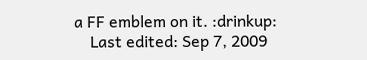a FF emblem on it. :drinkup:
    Last edited: Sep 7, 2009